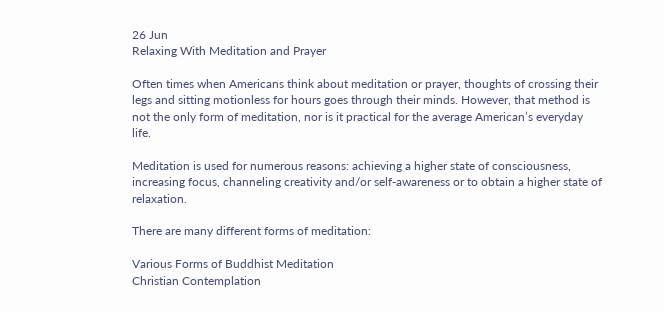26 Jun
Relaxing With Meditation and Prayer

Often times when Americans think about meditation or prayer, thoughts of crossing their legs and sitting motionless for hours goes through their minds. However, that method is not the only form of meditation, nor is it practical for the average American’s everyday life.

Meditation is used for numerous reasons: achieving a higher state of consciousness, increasing focus, channeling creativity and/or self-awareness or to obtain a higher state of relaxation.

There are many different forms of meditation:

Various Forms of Buddhist Meditation
Christian Contemplation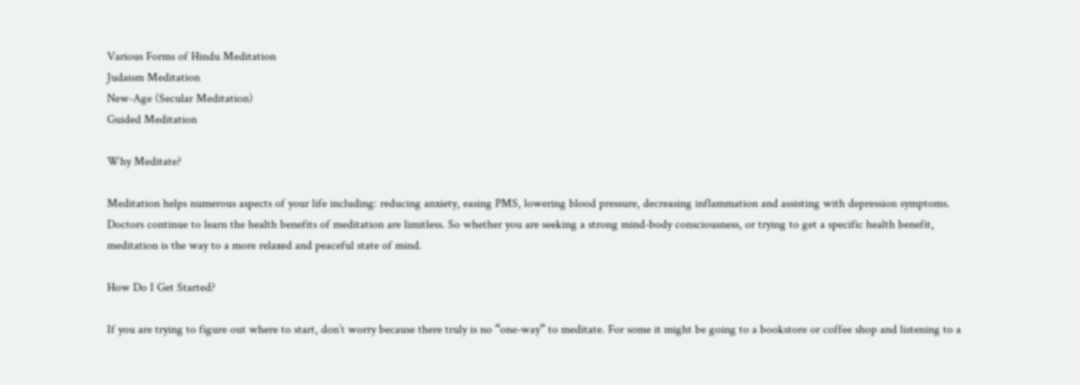Various Forms of Hindu Meditation
Judaism Meditation
New-Age (Secular Meditation)
Guided Meditation

Why Meditate?

Meditation helps numerous aspects of your life including: reducing anxiety, easing PMS, lowering blood pressure, decreasing inflammation and assisting with depression symptoms. Doctors continue to learn the health benefits of meditation are limitless. So whether you are seeking a strong mind-body consciousness, or trying to get a specific health benefit, meditation is the way to a more relaxed and peaceful state of mind.

How Do I Get Started?

If you are trying to figure out where to start, don’t worry because there truly is no “one-way” to meditate. For some it might be going to a bookstore or coffee shop and listening to a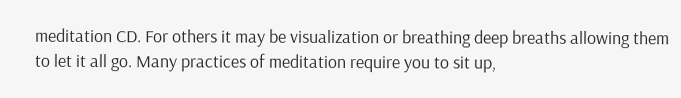meditation CD. For others it may be visualization or breathing deep breaths allowing them to let it all go. Many practices of meditation require you to sit up,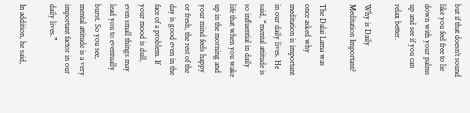but if that doesn’t sound like you feel free to lie down with your palms up and see if you can relax better.

Why is Daily Meditation Important?

The Dalai Lama was once asked why meditation is important in our daily lives. He said, “mental attitude is so influential in daily life that when you wake up in the morning and your mind feels happy or fresh, the rest of the day is good even in the face of a problem. If your mood is dull, even small things may lead you to eventually burst. So you see, mental attitude is a very important factor in our daily lives.”

In addition, he said,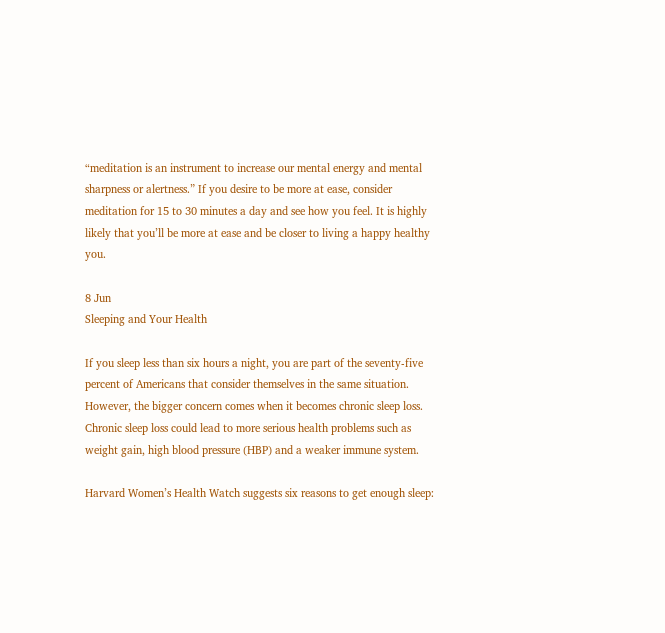“meditation is an instrument to increase our mental energy and mental sharpness or alertness.” If you desire to be more at ease, consider meditation for 15 to 30 minutes a day and see how you feel. It is highly likely that you’ll be more at ease and be closer to living a happy healthy you.

8 Jun
Sleeping and Your Health

If you sleep less than six hours a night, you are part of the seventy-five percent of Americans that consider themselves in the same situation. However, the bigger concern comes when it becomes chronic sleep loss. Chronic sleep loss could lead to more serious health problems such as weight gain, high blood pressure (HBP) and a weaker immune system.

Harvard Women’s Health Watch suggests six reasons to get enough sleep: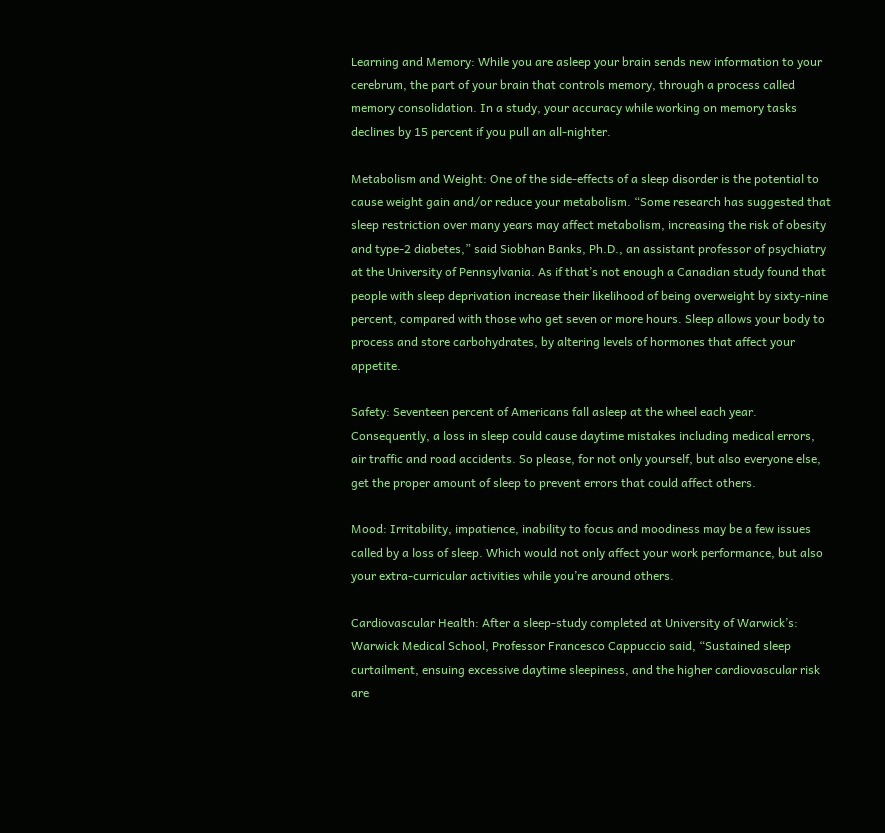Learning and Memory: While you are asleep your brain sends new information to your cerebrum, the part of your brain that controls memory, through a process called memory consolidation. In a study, your accuracy while working on memory tasks declines by 15 percent if you pull an all-nighter.

Metabolism and Weight: One of the side-effects of a sleep disorder is the potential to cause weight gain and/or reduce your metabolism. “Some research has suggested that sleep restriction over many years may affect metabolism, increasing the risk of obesity and type-2 diabetes,” said Siobhan Banks, Ph.D., an assistant professor of psychiatry at the University of Pennsylvania. As if that’s not enough a Canadian study found that people with sleep deprivation increase their likelihood of being overweight by sixty-nine percent, compared with those who get seven or more hours. Sleep allows your body to process and store carbohydrates, by altering levels of hormones that affect your appetite.

Safety: Seventeen percent of Americans fall asleep at the wheel each year. Consequently, a loss in sleep could cause daytime mistakes including medical errors, air traffic and road accidents. So please, for not only yourself, but also everyone else, get the proper amount of sleep to prevent errors that could affect others.

Mood: Irritability, impatience, inability to focus and moodiness may be a few issues called by a loss of sleep. Which would not only affect your work performance, but also your extra-curricular activities while you’re around others.

Cardiovascular Health: After a sleep-study completed at University of Warwick’s: Warwick Medical School, Professor Francesco Cappuccio said, “Sustained sleep curtailment, ensuing excessive daytime sleepiness, and the higher cardiovascular risk are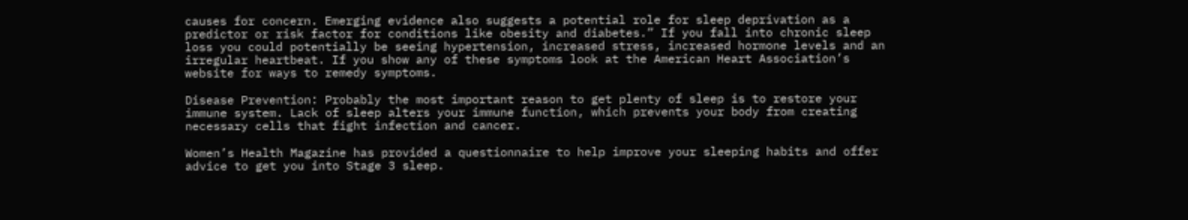causes for concern. Emerging evidence also suggests a potential role for sleep deprivation as a predictor or risk factor for conditions like obesity and diabetes.” If you fall into chronic sleep loss you could potentially be seeing hypertension, increased stress, increased hormone levels and an irregular heartbeat. If you show any of these symptoms look at the American Heart Association’s website for ways to remedy symptoms.

Disease Prevention: Probably the most important reason to get plenty of sleep is to restore your immune system. Lack of sleep alters your immune function, which prevents your body from creating necessary cells that fight infection and cancer.

Women’s Health Magazine has provided a questionnaire to help improve your sleeping habits and offer advice to get you into Stage 3 sleep.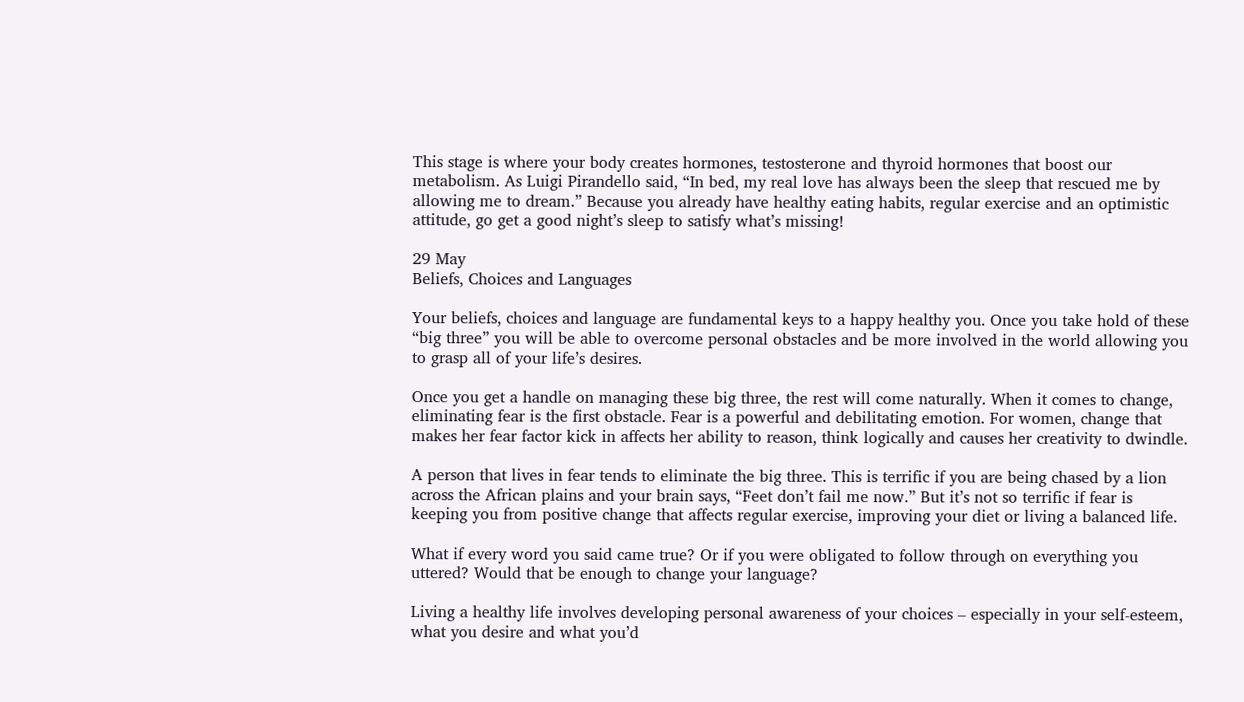This stage is where your body creates hormones, testosterone and thyroid hormones that boost our metabolism. As Luigi Pirandello said, “In bed, my real love has always been the sleep that rescued me by allowing me to dream.” Because you already have healthy eating habits, regular exercise and an optimistic attitude, go get a good night’s sleep to satisfy what’s missing!

29 May
Beliefs, Choices and Languages

Your beliefs, choices and language are fundamental keys to a happy healthy you. Once you take hold of these “big three” you will be able to overcome personal obstacles and be more involved in the world allowing you to grasp all of your life’s desires.

Once you get a handle on managing these big three, the rest will come naturally. When it comes to change, eliminating fear is the first obstacle. Fear is a powerful and debilitating emotion. For women, change that makes her fear factor kick in affects her ability to reason, think logically and causes her creativity to dwindle.

A person that lives in fear tends to eliminate the big three. This is terrific if you are being chased by a lion across the African plains and your brain says, “Feet don’t fail me now.” But it’s not so terrific if fear is keeping you from positive change that affects regular exercise, improving your diet or living a balanced life.

What if every word you said came true? Or if you were obligated to follow through on everything you uttered? Would that be enough to change your language?

Living a healthy life involves developing personal awareness of your choices – especially in your self-esteem, what you desire and what you’d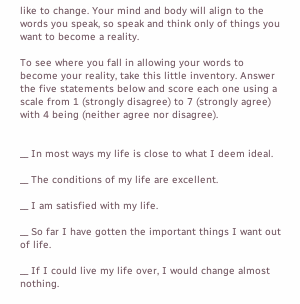like to change. Your mind and body will align to the words you speak, so speak and think only of things you want to become a reality.

To see where you fall in allowing your words to become your reality, take this little inventory. Answer the five statements below and score each one using a scale from 1 (strongly disagree) to 7 (strongly agree) with 4 being (neither agree nor disagree).


__ In most ways my life is close to what I deem ideal.

__ The conditions of my life are excellent.

__ I am satisfied with my life.

__ So far I have gotten the important things I want out of life.

__ If I could live my life over, I would change almost nothing.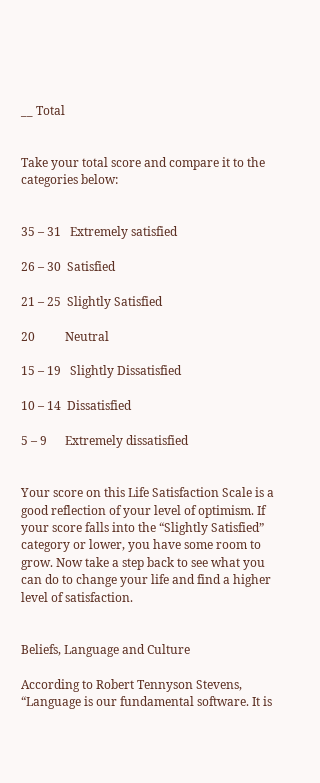__ Total


Take your total score and compare it to the categories below:


35 – 31   Extremely satisfied

26 – 30  Satisfied

21 – 25  Slightly Satisfied

20          Neutral

15 – 19   Slightly Dissatisfied

10 – 14  Dissatisfied

5 – 9      Extremely dissatisfied


Your score on this Life Satisfaction Scale is a good reflection of your level of optimism. If your score falls into the “Slightly Satisfied” category or lower, you have some room to grow. Now take a step back to see what you can do to change your life and find a higher level of satisfaction.


Beliefs, Language and Culture

According to Robert Tennyson Stevens, “Language is our fundamental software. It is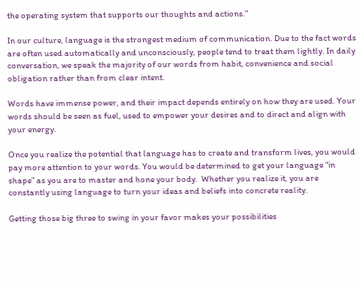the operating system that supports our thoughts and actions.”

In our culture, language is the strongest medium of communication. Due to the fact words are often used automatically and unconsciously, people tend to treat them lightly. In daily conversation, we speak the majority of our words from habit, convenience and social obligation rather than from clear intent.

Words have immense power, and their impact depends entirely on how they are used. Your words should be seen as fuel, used to empower your desires and to direct and align with your energy.

Once you realize the potential that language has to create and transform lives, you would pay more attention to your words. You would be determined to get your language “in shape” as you are to master and hone your body.  Whether you realize it, you are constantly using language to turn your ideas and beliefs into concrete reality.

Getting those big three to swing in your favor makes your possibilities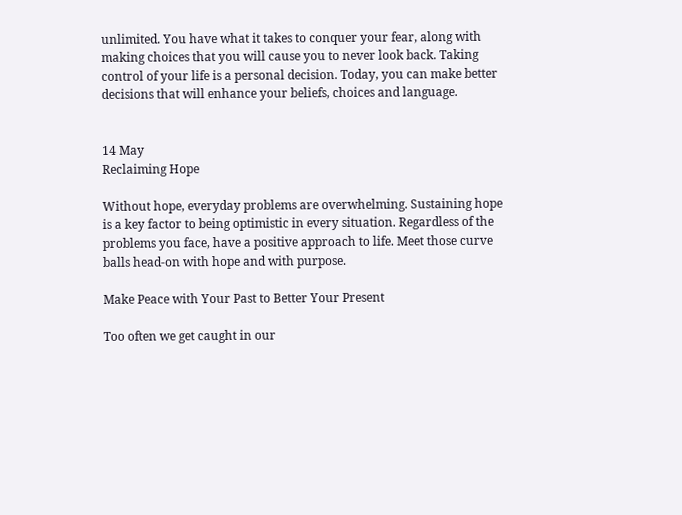unlimited. You have what it takes to conquer your fear, along with making choices that you will cause you to never look back. Taking control of your life is a personal decision. Today, you can make better decisions that will enhance your beliefs, choices and language.


14 May
Reclaiming Hope

Without hope, everyday problems are overwhelming. Sustaining hope is a key factor to being optimistic in every situation. Regardless of the problems you face, have a positive approach to life. Meet those curve balls head-on with hope and with purpose.

Make Peace with Your Past to Better Your Present

Too often we get caught in our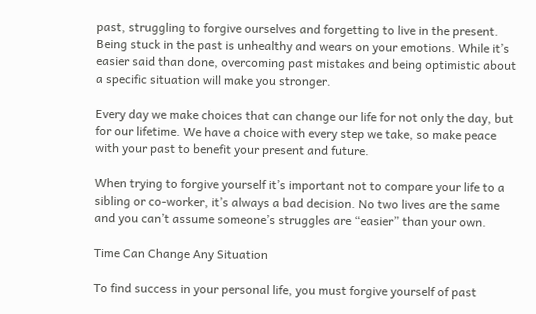past, struggling to forgive ourselves and forgetting to live in the present. Being stuck in the past is unhealthy and wears on your emotions. While it’s easier said than done, overcoming past mistakes and being optimistic about a specific situation will make you stronger.

Every day we make choices that can change our life for not only the day, but for our lifetime. We have a choice with every step we take, so make peace with your past to benefit your present and future.

When trying to forgive yourself it’s important not to compare your life to a sibling or co-worker, it’s always a bad decision. No two lives are the same and you can’t assume someone’s struggles are “easier” than your own.

Time Can Change Any Situation

To find success in your personal life, you must forgive yourself of past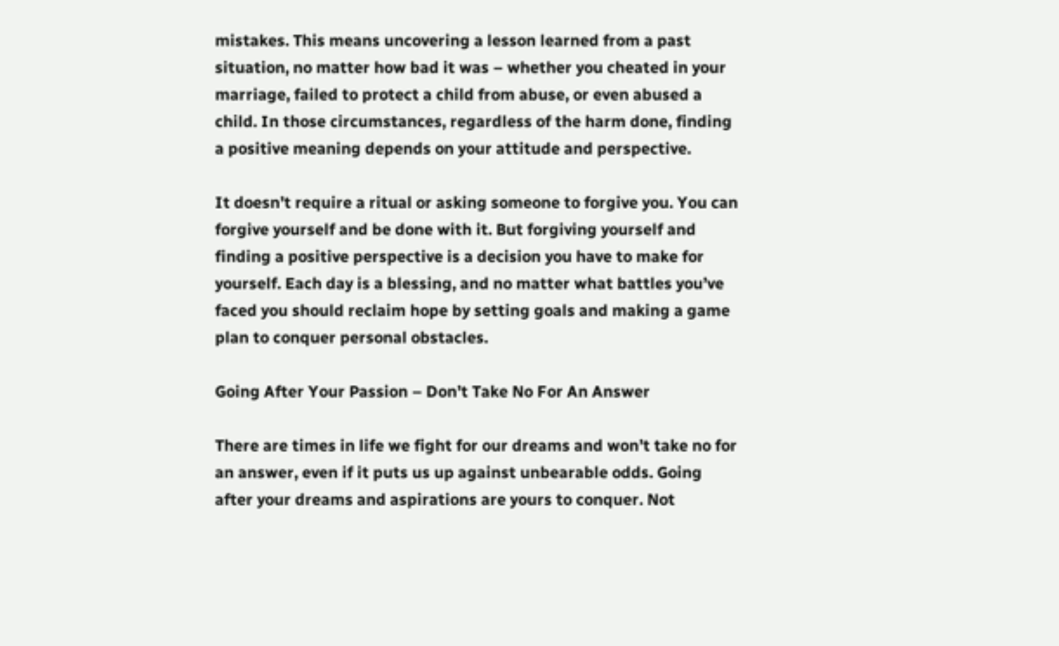mistakes. This means uncovering a lesson learned from a past situation, no matter how bad it was – whether you cheated in your marriage, failed to protect a child from abuse, or even abused a child. In those circumstances, regardless of the harm done, finding a positive meaning depends on your attitude and perspective.

It doesn’t require a ritual or asking someone to forgive you. You can forgive yourself and be done with it. But forgiving yourself and finding a positive perspective is a decision you have to make for yourself. Each day is a blessing, and no matter what battles you’ve faced you should reclaim hope by setting goals and making a game plan to conquer personal obstacles.

Going After Your Passion – Don’t Take No For An Answer

There are times in life we fight for our dreams and won’t take no for an answer, even if it puts us up against unbearable odds. Going after your dreams and aspirations are yours to conquer. Not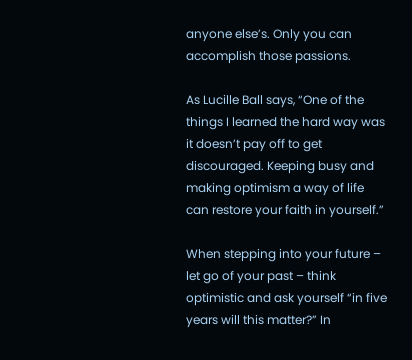anyone else’s. Only you can accomplish those passions.

As Lucille Ball says, “One of the things I learned the hard way was it doesn’t pay off to get discouraged. Keeping busy and making optimism a way of life can restore your faith in yourself.”

When stepping into your future – let go of your past – think optimistic and ask yourself “in five years will this matter?” In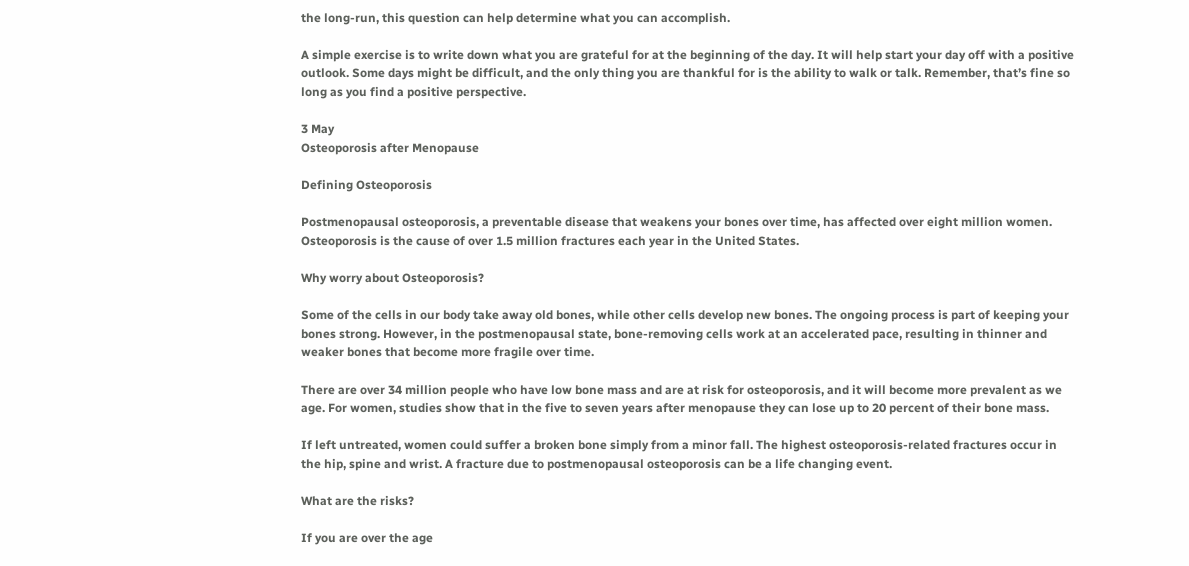the long-run, this question can help determine what you can accomplish.

A simple exercise is to write down what you are grateful for at the beginning of the day. It will help start your day off with a positive outlook. Some days might be difficult, and the only thing you are thankful for is the ability to walk or talk. Remember, that’s fine so long as you find a positive perspective.

3 May
Osteoporosis after Menopause

Defining Osteoporosis

Postmenopausal osteoporosis, a preventable disease that weakens your bones over time, has affected over eight million women. Osteoporosis is the cause of over 1.5 million fractures each year in the United States.

Why worry about Osteoporosis?

Some of the cells in our body take away old bones, while other cells develop new bones. The ongoing process is part of keeping your bones strong. However, in the postmenopausal state, bone-removing cells work at an accelerated pace, resulting in thinner and weaker bones that become more fragile over time.

There are over 34 million people who have low bone mass and are at risk for osteoporosis, and it will become more prevalent as we age. For women, studies show that in the five to seven years after menopause they can lose up to 20 percent of their bone mass.

If left untreated, women could suffer a broken bone simply from a minor fall. The highest osteoporosis-related fractures occur in the hip, spine and wrist. A fracture due to postmenopausal osteoporosis can be a life changing event.

What are the risks?

If you are over the age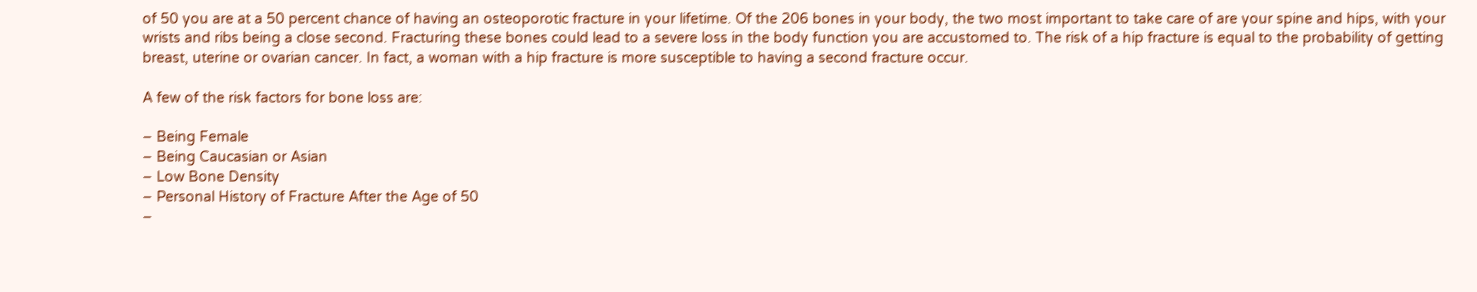of 50 you are at a 50 percent chance of having an osteoporotic fracture in your lifetime. Of the 206 bones in your body, the two most important to take care of are your spine and hips, with your wrists and ribs being a close second. Fracturing these bones could lead to a severe loss in the body function you are accustomed to. The risk of a hip fracture is equal to the probability of getting breast, uterine or ovarian cancer. In fact, a woman with a hip fracture is more susceptible to having a second fracture occur.

A few of the risk factors for bone loss are:

– Being Female
– Being Caucasian or Asian
– Low Bone Density
– Personal History of Fracture After the Age of 50
–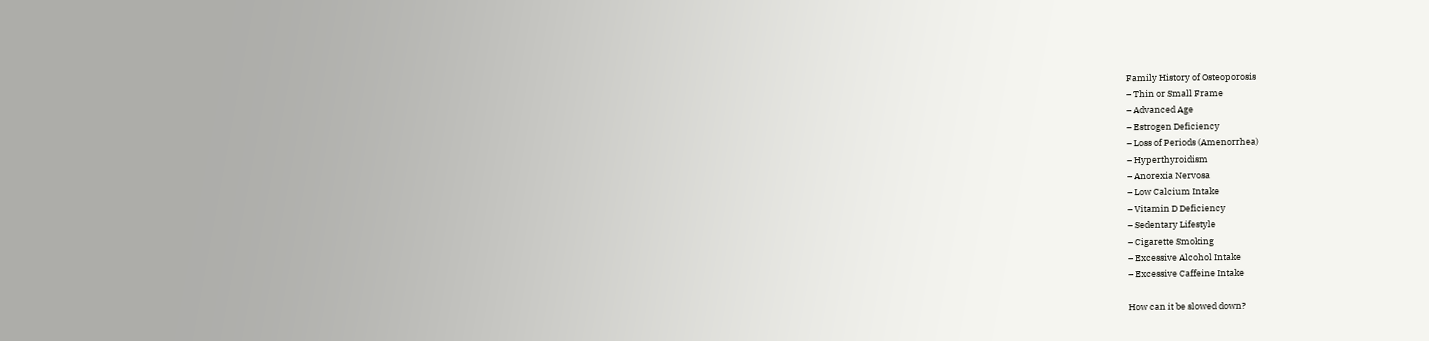Family History of Osteoporosis
– Thin or Small Frame
– Advanced Age
– Estrogen Deficiency
– Loss of Periods (Amenorrhea)
– Hyperthyroidism
– Anorexia Nervosa
– Low Calcium Intake
– Vitamin D Deficiency
– Sedentary Lifestyle
– Cigarette Smoking
– Excessive Alcohol Intake
– Excessive Caffeine Intake

How can it be slowed down?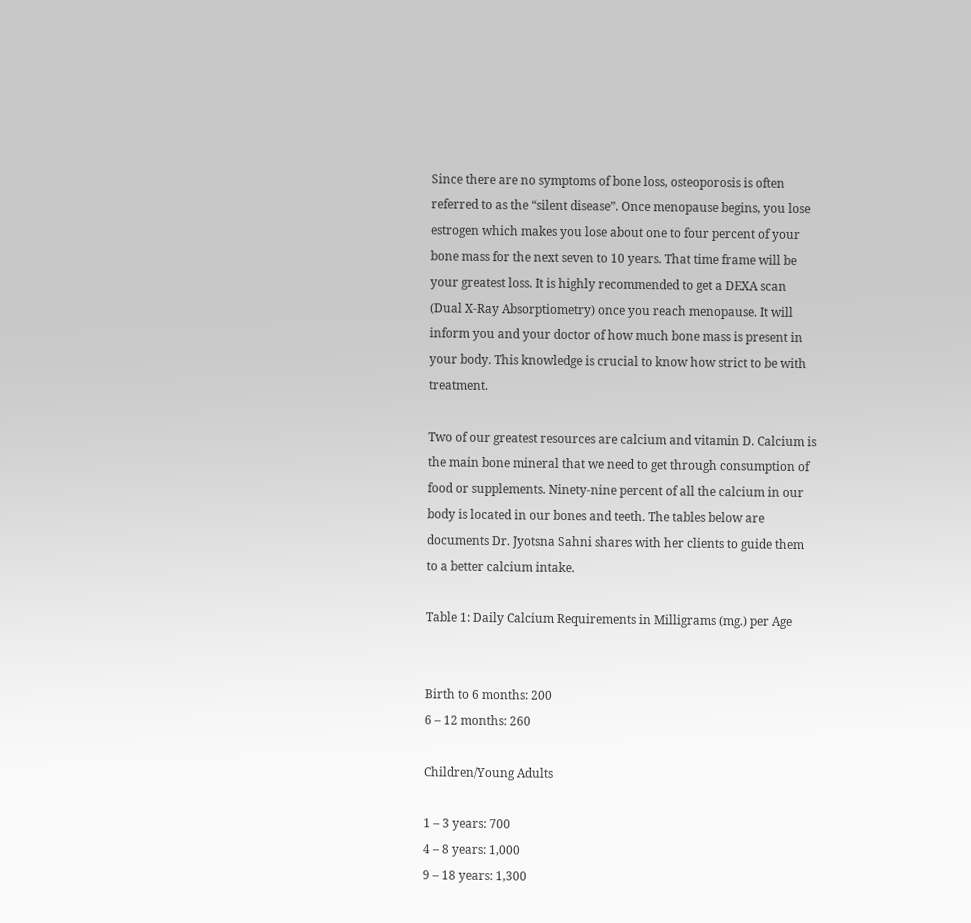Since there are no symptoms of bone loss, osteoporosis is often referred to as the “silent disease”. Once menopause begins, you lose estrogen which makes you lose about one to four percent of your bone mass for the next seven to 10 years. That time frame will be your greatest loss. It is highly recommended to get a DEXA scan (Dual X-Ray Absorptiometry) once you reach menopause. It will inform you and your doctor of how much bone mass is present in your body. This knowledge is crucial to know how strict to be with treatment.

Two of our greatest resources are calcium and vitamin D. Calcium is the main bone mineral that we need to get through consumption of food or supplements. Ninety-nine percent of all the calcium in our body is located in our bones and teeth. The tables below are documents Dr. Jyotsna Sahni shares with her clients to guide them to a better calcium intake.

Table 1: Daily Calcium Requirements in Milligrams (mg.) per Age


Birth to 6 months: 200
6 – 12 months: 260

Children/Young Adults

1 – 3 years: 700
4 – 8 years: 1,000
9 – 18 years: 1,300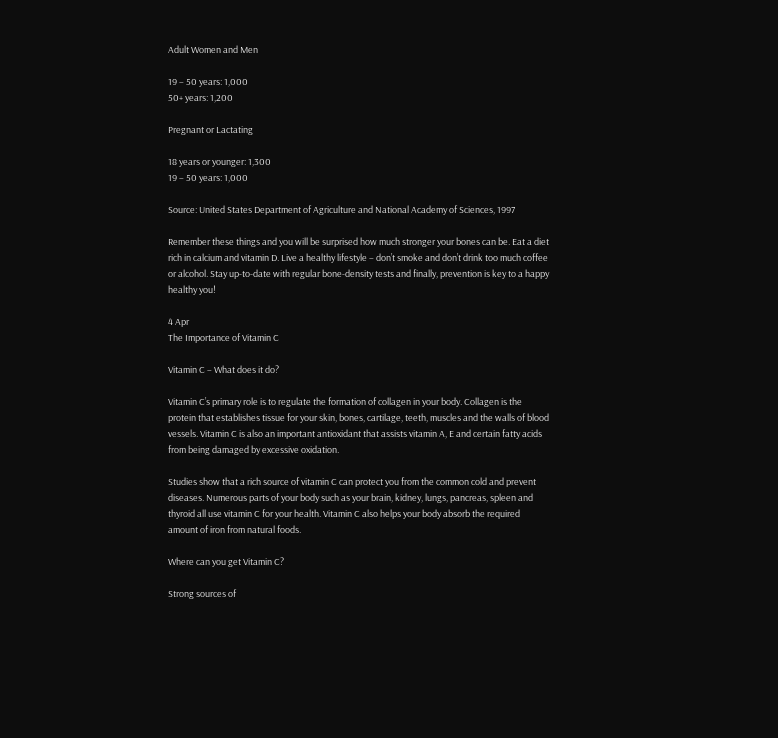Adult Women and Men

19 – 50 years: 1,000
50+ years: 1,200

Pregnant or Lactating

18 years or younger: 1,300
19 – 50 years: 1,000

Source: United States Department of Agriculture and National Academy of Sciences, 1997

Remember these things and you will be surprised how much stronger your bones can be. Eat a diet rich in calcium and vitamin D. Live a healthy lifestyle – don’t smoke and don’t drink too much coffee or alcohol. Stay up-to-date with regular bone-density tests and finally, prevention is key to a happy healthy you!

4 Apr
The Importance of Vitamin C

Vitamin C – What does it do?

Vitamin C’s primary role is to regulate the formation of collagen in your body. Collagen is the protein that establishes tissue for your skin, bones, cartilage, teeth, muscles and the walls of blood vessels. Vitamin C is also an important antioxidant that assists vitamin A, E and certain fatty acids from being damaged by excessive oxidation.

Studies show that a rich source of vitamin C can protect you from the common cold and prevent diseases. Numerous parts of your body such as your brain, kidney, lungs, pancreas, spleen and thyroid all use vitamin C for your health. Vitamin C also helps your body absorb the required amount of iron from natural foods.

Where can you get Vitamin C?

Strong sources of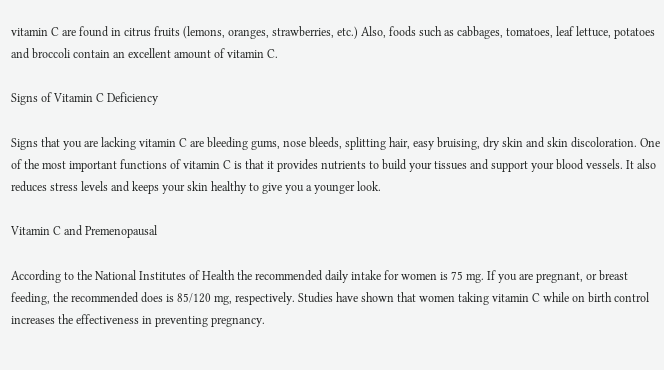vitamin C are found in citrus fruits (lemons, oranges, strawberries, etc.) Also, foods such as cabbages, tomatoes, leaf lettuce, potatoes and broccoli contain an excellent amount of vitamin C.

Signs of Vitamin C Deficiency

Signs that you are lacking vitamin C are bleeding gums, nose bleeds, splitting hair, easy bruising, dry skin and skin discoloration. One of the most important functions of vitamin C is that it provides nutrients to build your tissues and support your blood vessels. It also reduces stress levels and keeps your skin healthy to give you a younger look.

Vitamin C and Premenopausal

According to the National Institutes of Health the recommended daily intake for women is 75 mg. If you are pregnant, or breast feeding, the recommended does is 85/120 mg, respectively. Studies have shown that women taking vitamin C while on birth control increases the effectiveness in preventing pregnancy.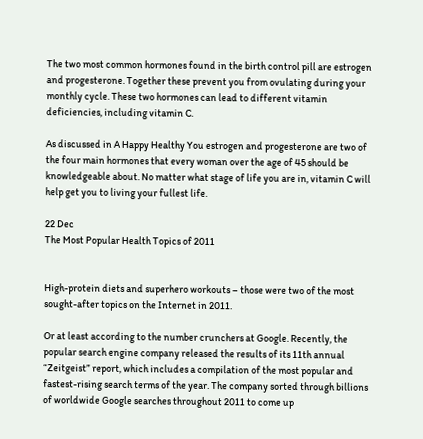The two most common hormones found in the birth control pill are estrogen and progesterone. Together these prevent you from ovulating during your monthly cycle. These two hormones can lead to different vitamin deficiencies, including vitamin C.

As discussed in A Happy Healthy You estrogen and progesterone are two of the four main hormones that every woman over the age of 45 should be knowledgeable about. No matter what stage of life you are in, vitamin C will help get you to living your fullest life.

22 Dec
The Most Popular Health Topics of 2011


High-protein diets and superhero workouts – those were two of the most sought-after topics on the Internet in 2011.

Or at least according to the number crunchers at Google. Recently, the popular search engine company released the results of its 11th annual “Zeitgeist” report, which includes a compilation of the most popular and fastest-rising search terms of the year. The company sorted through billions of worldwide Google searches throughout 2011 to come up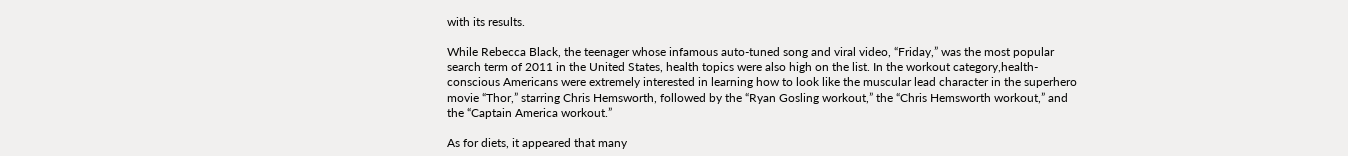with its results.

While Rebecca Black, the teenager whose infamous auto-tuned song and viral video, “Friday,” was the most popular search term of 2011 in the United States, health topics were also high on the list. In the workout category,health-conscious Americans were extremely interested in learning how to look like the muscular lead character in the superhero movie “Thor,” starring Chris Hemsworth, followed by the “Ryan Gosling workout,” the “Chris Hemsworth workout,” and the “Captain America workout.”

As for diets, it appeared that many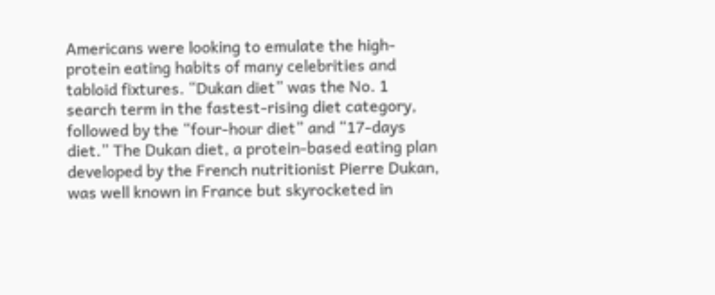Americans were looking to emulate the high-protein eating habits of many celebrities and tabloid fixtures. “Dukan diet” was the No. 1 search term in the fastest-rising diet category, followed by the “four-hour diet” and “17-days diet.” The Dukan diet, a protein-based eating plan developed by the French nutritionist Pierre Dukan, was well known in France but skyrocketed in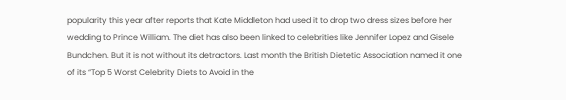popularity this year after reports that Kate Middleton had used it to drop two dress sizes before her wedding to Prince William. The diet has also been linked to celebrities like Jennifer Lopez and Gisele Bundchen. But it is not without its detractors. Last month the British Dietetic Association named it one of its “Top 5 Worst Celebrity Diets to Avoid in the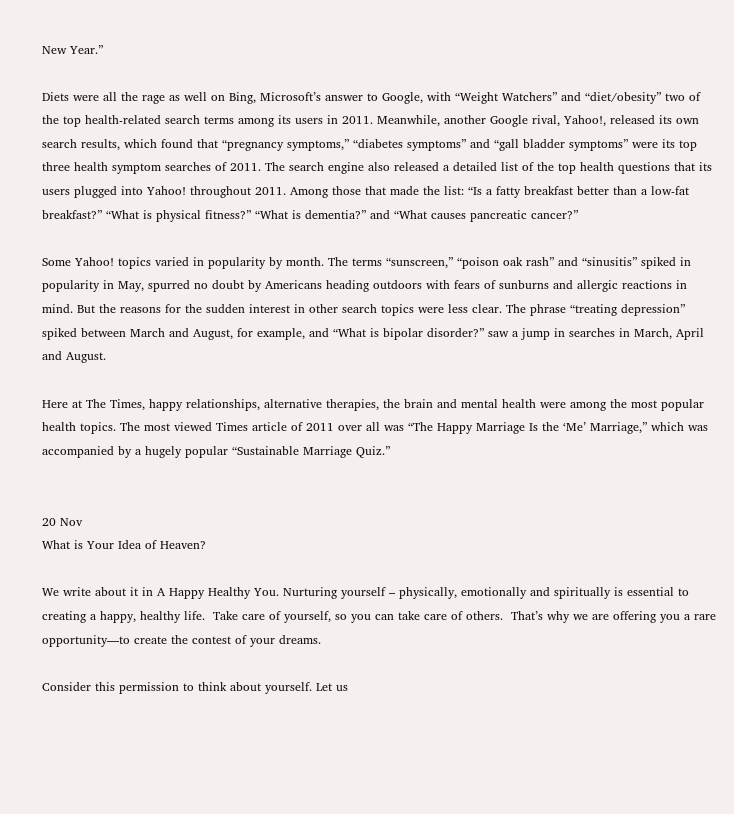New Year.”

Diets were all the rage as well on Bing, Microsoft’s answer to Google, with “Weight Watchers” and “diet/obesity” two of the top health-related search terms among its users in 2011. Meanwhile, another Google rival, Yahoo!, released its own search results, which found that “pregnancy symptoms,” “diabetes symptoms” and “gall bladder symptoms” were its top three health symptom searches of 2011. The search engine also released a detailed list of the top health questions that its users plugged into Yahoo! throughout 2011. Among those that made the list: “Is a fatty breakfast better than a low-fat breakfast?” “What is physical fitness?” “What is dementia?” and “What causes pancreatic cancer?”

Some Yahoo! topics varied in popularity by month. The terms “sunscreen,” “poison oak rash” and “sinusitis” spiked in popularity in May, spurred no doubt by Americans heading outdoors with fears of sunburns and allergic reactions in mind. But the reasons for the sudden interest in other search topics were less clear. The phrase “treating depression” spiked between March and August, for example, and “What is bipolar disorder?” saw a jump in searches in March, April and August.

Here at The Times, happy relationships, alternative therapies, the brain and mental health were among the most popular health topics. The most viewed Times article of 2011 over all was “The Happy Marriage Is the ‘Me’ Marriage,” which was accompanied by a hugely popular “Sustainable Marriage Quiz.”


20 Nov
What is Your Idea of Heaven?

We write about it in A Happy Healthy You. Nurturing yourself – physically, emotionally and spiritually is essential to creating a happy, healthy life.  Take care of yourself, so you can take care of others.  That’s why we are offering you a rare opportunity—to create the contest of your dreams.

Consider this permission to think about yourself. Let us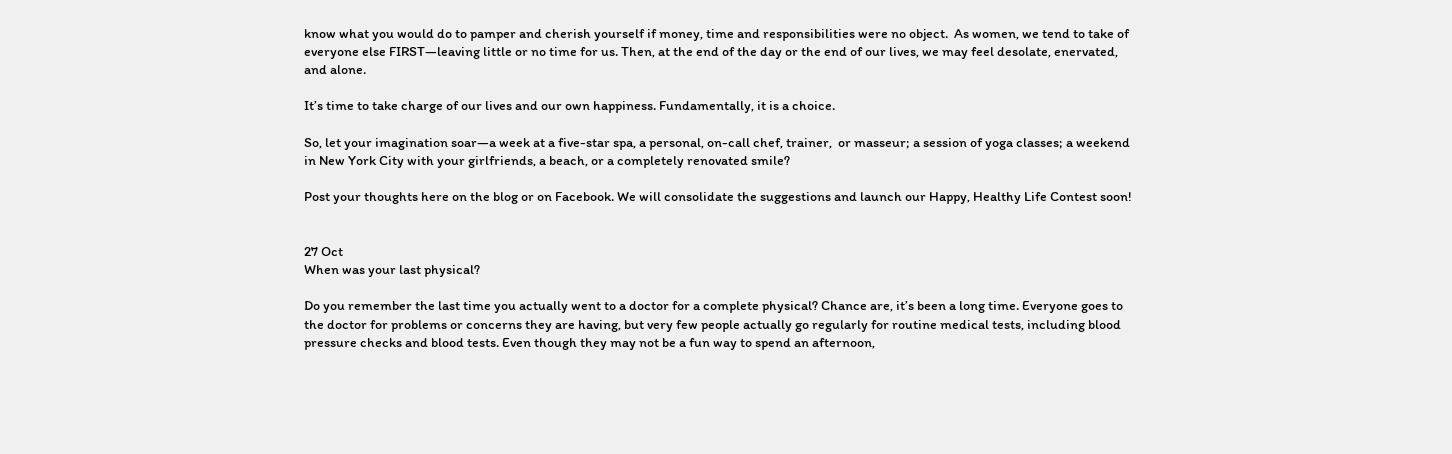know what you would do to pamper and cherish yourself if money, time and responsibilities were no object.  As women, we tend to take of everyone else FIRST—leaving little or no time for us. Then, at the end of the day or the end of our lives, we may feel desolate, enervated, and alone.

It’s time to take charge of our lives and our own happiness. Fundamentally, it is a choice.

So, let your imagination soar—a week at a five-star spa, a personal, on-call chef, trainer,  or masseur; a session of yoga classes; a weekend in New York City with your girlfriends, a beach, or a completely renovated smile?

Post your thoughts here on the blog or on Facebook. We will consolidate the suggestions and launch our Happy, Healthy Life Contest soon!


27 Oct
When was your last physical?

Do you remember the last time you actually went to a doctor for a complete physical? Chance are, it’s been a long time. Everyone goes to the doctor for problems or concerns they are having, but very few people actually go regularly for routine medical tests, including blood pressure checks and blood tests. Even though they may not be a fun way to spend an afternoon,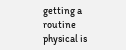getting a routine physical is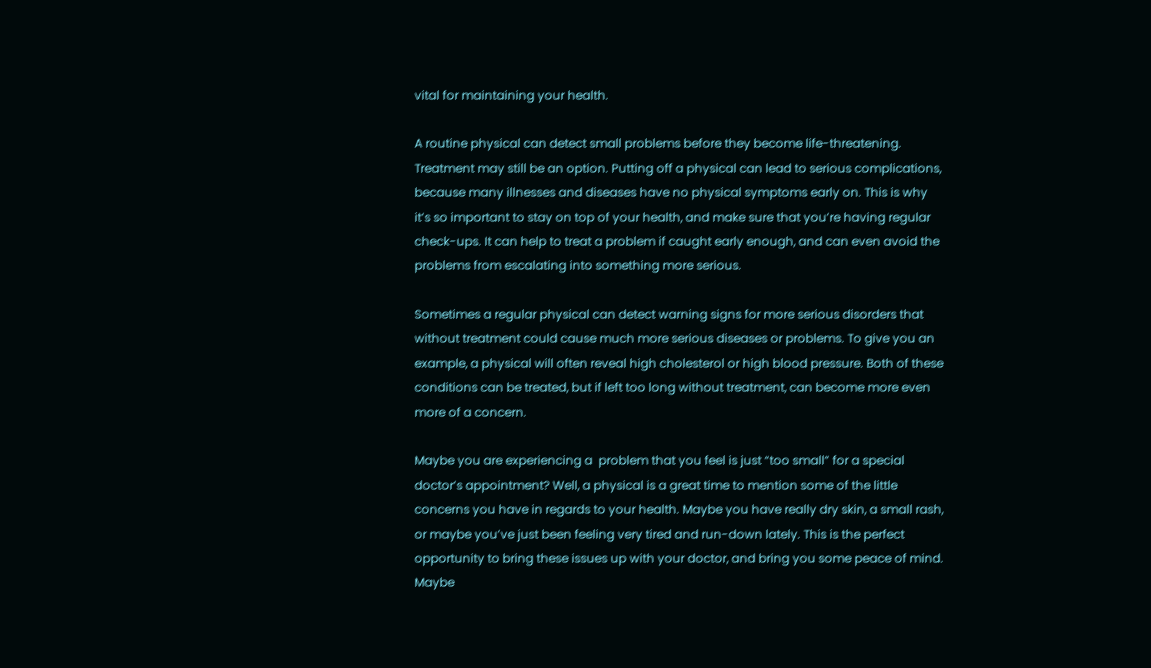vital for maintaining your health.

A routine physical can detect small problems before they become life-threatening. Treatment may still be an option. Putting off a physical can lead to serious complications, because many illnesses and diseases have no physical symptoms early on. This is why it’s so important to stay on top of your health, and make sure that you’re having regular check-ups. It can help to treat a problem if caught early enough, and can even avoid the problems from escalating into something more serious.

Sometimes a regular physical can detect warning signs for more serious disorders that without treatment could cause much more serious diseases or problems. To give you an example, a physical will often reveal high cholesterol or high blood pressure. Both of these conditions can be treated, but if left too long without treatment, can become more even more of a concern.

Maybe you are experiencing a  problem that you feel is just “too small” for a special doctor’s appointment? Well, a physical is a great time to mention some of the little concerns you have in regards to your health. Maybe you have really dry skin, a small rash, or maybe you’ve just been feeling very tired and run-down lately. This is the perfect opportunity to bring these issues up with your doctor, and bring you some peace of mind. Maybe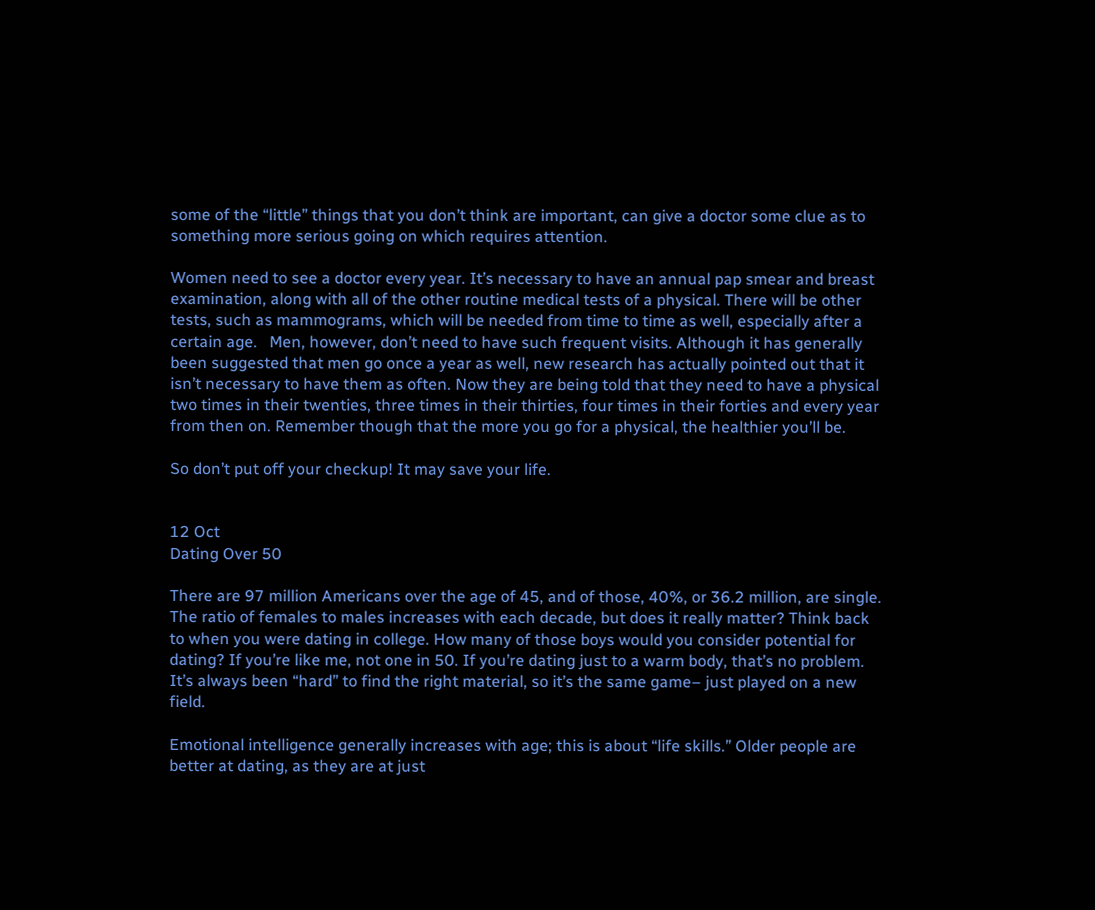some of the “little” things that you don’t think are important, can give a doctor some clue as to something more serious going on which requires attention.

Women need to see a doctor every year. It’s necessary to have an annual pap smear and breast examination, along with all of the other routine medical tests of a physical. There will be other tests, such as mammograms, which will be needed from time to time as well, especially after a certain age.   Men, however, don’t need to have such frequent visits. Although it has generally been suggested that men go once a year as well, new research has actually pointed out that it isn’t necessary to have them as often. Now they are being told that they need to have a physical two times in their twenties, three times in their thirties, four times in their forties and every year from then on. Remember though that the more you go for a physical, the healthier you’ll be.

So don’t put off your checkup! It may save your life.


12 Oct
Dating Over 50

There are 97 million Americans over the age of 45, and of those, 40%, or 36.2 million, are single. The ratio of females to males increases with each decade, but does it really matter? Think back to when you were dating in college. How many of those boys would you consider potential for dating? If you’re like me, not one in 50. If you’re dating just to a warm body, that’s no problem. It’s always been “hard” to find the right material, so it’s the same game– just played on a new field.

Emotional intelligence generally increases with age; this is about “life skills.” Older people are better at dating, as they are at just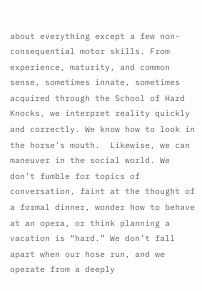about everything except a few non-consequential motor skills. From experience, maturity, and common sense, sometimes innate, sometimes acquired through the School of Hard Knocks, we interpret reality quickly and correctly. We know how to look in the horse’s mouth.  Likewise, we can maneuver in the social world. We don’t fumble for topics of conversation, faint at the thought of a formal dinner, wonder how to behave at an opera, or think planning a vacation is “hard.” We don’t fall apart when our hose run, and we operate from a deeply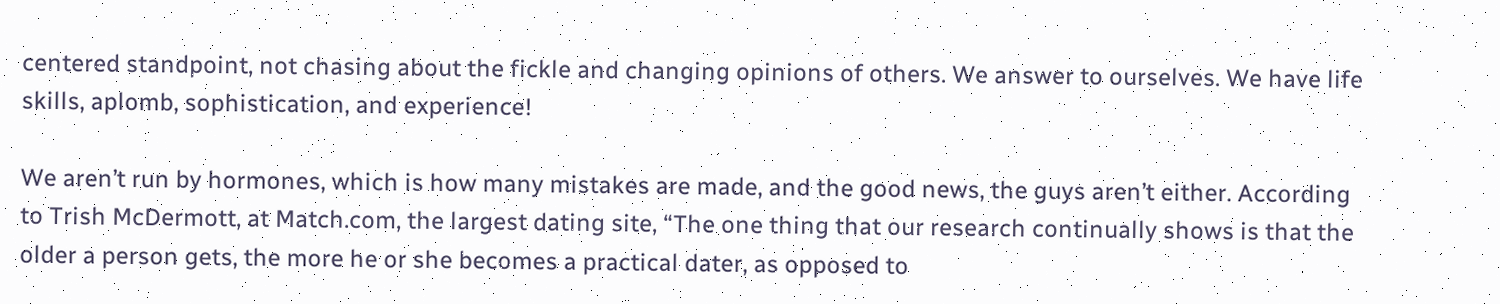centered standpoint, not chasing about the fickle and changing opinions of others. We answer to ourselves. We have life skills, aplomb, sophistication, and experience!

We aren’t run by hormones, which is how many mistakes are made, and the good news, the guys aren’t either. According to Trish McDermott, at Match.com, the largest dating site, “The one thing that our research continually shows is that the older a person gets, the more he or she becomes a practical dater, as opposed to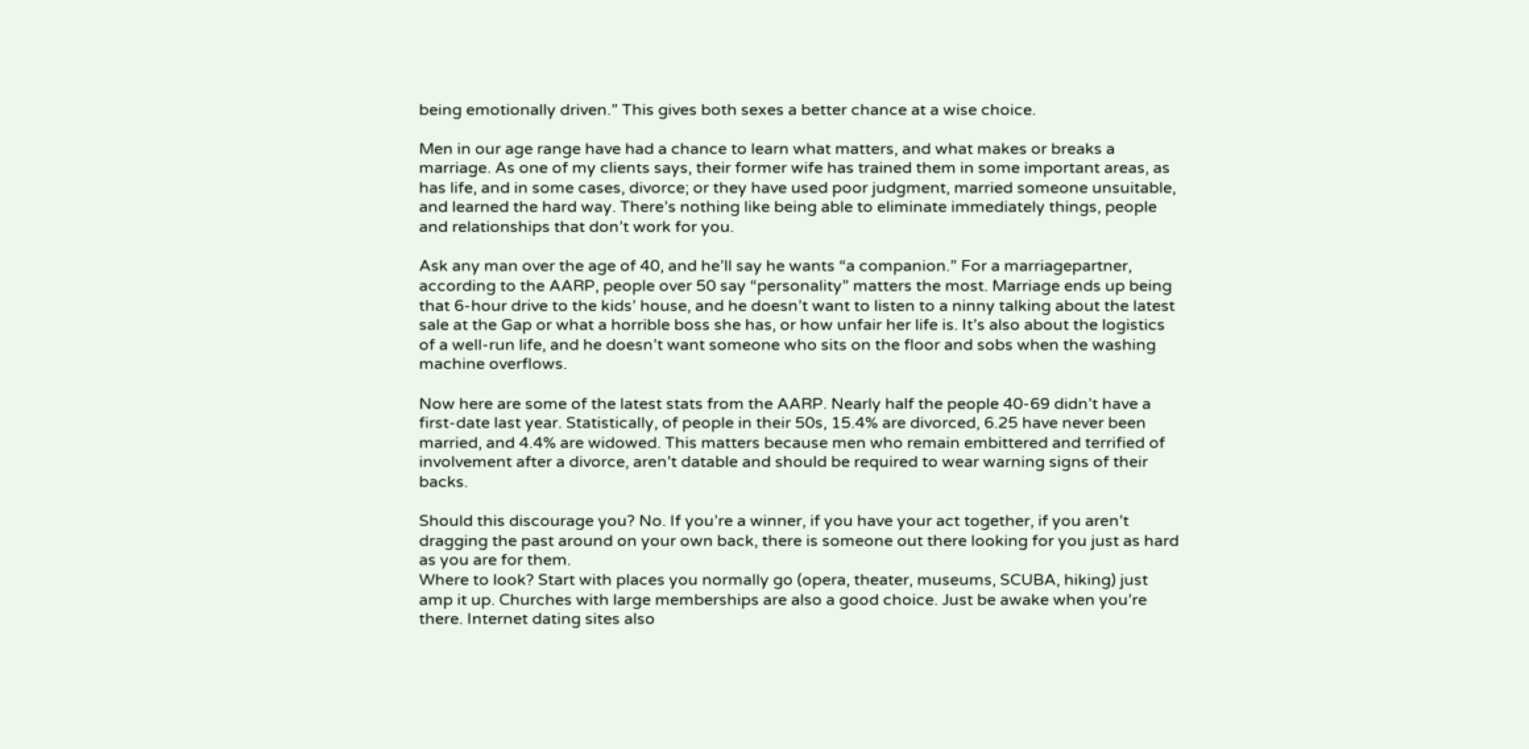being emotionally driven.” This gives both sexes a better chance at a wise choice.

Men in our age range have had a chance to learn what matters, and what makes or breaks a marriage. As one of my clients says, their former wife has trained them in some important areas, as has life, and in some cases, divorce; or they have used poor judgment, married someone unsuitable, and learned the hard way. There’s nothing like being able to eliminate immediately things, people and relationships that don’t work for you.

Ask any man over the age of 40, and he’ll say he wants “a companion.” For a marriagepartner, according to the AARP, people over 50 say “personality” matters the most. Marriage ends up being that 6-hour drive to the kids’ house, and he doesn’t want to listen to a ninny talking about the latest sale at the Gap or what a horrible boss she has, or how unfair her life is. It’s also about the logistics of a well-run life, and he doesn’t want someone who sits on the floor and sobs when the washing machine overflows.

Now here are some of the latest stats from the AARP. Nearly half the people 40-69 didn’t have a first-date last year. Statistically, of people in their 50s, 15.4% are divorced, 6.25 have never been married, and 4.4% are widowed. This matters because men who remain embittered and terrified of involvement after a divorce, aren’t datable and should be required to wear warning signs of their backs.

Should this discourage you? No. If you’re a winner, if you have your act together, if you aren’t dragging the past around on your own back, there is someone out there looking for you just as hard as you are for them.
Where to look? Start with places you normally go (opera, theater, museums, SCUBA, hiking) just amp it up. Churches with large memberships are also a good choice. Just be awake when you’re there. Internet dating sites also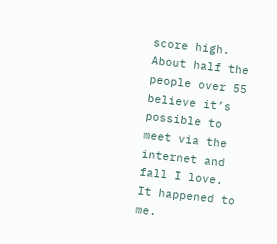score high. About half the people over 55 believe it’s possible to meet via the internet and fall I love. It happened to me.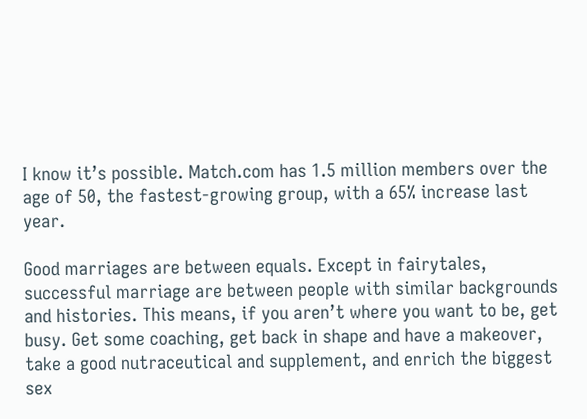I know it’s possible. Match.com has 1.5 million members over the age of 50, the fastest-growing group, with a 65% increase last year.

Good marriages are between equals. Except in fairytales, successful marriage are between people with similar backgrounds and histories. This means, if you aren’t where you want to be, get busy. Get some coaching, get back in shape and have a makeover, take a good nutraceutical and supplement, and enrich the biggest sex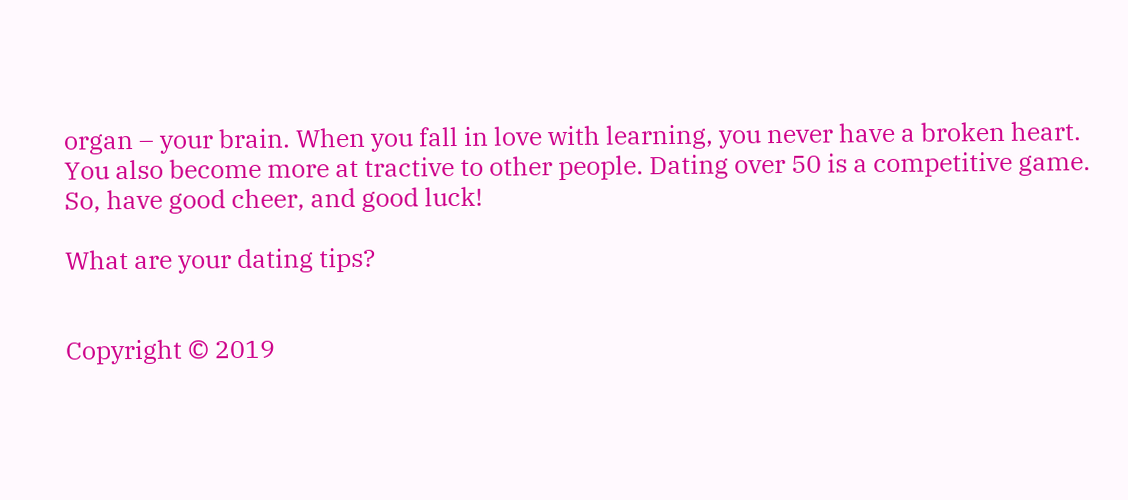organ – your brain. When you fall in love with learning, you never have a broken heart. You also become more at tractive to other people. Dating over 50 is a competitive game. So, have good cheer, and good luck!

What are your dating tips?


Copyright © 2019